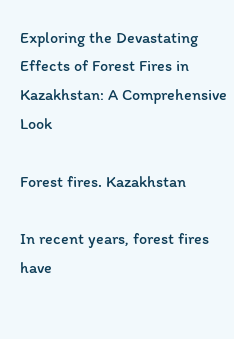Exploring the Devastating Effects of Forest Fires in Kazakhstan: A Comprehensive Look

Forest fires. Kazakhstan

In recent years, forest fires have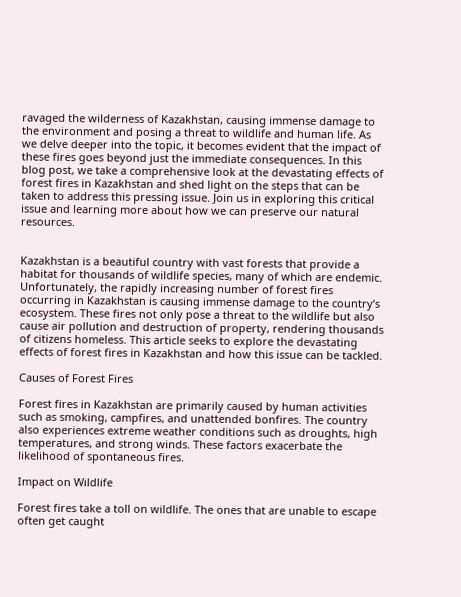ravaged the wilderness of Kazakhstan, causing immense damage to the environment and posing a threat to wildlife and human life. As we delve deeper into the topic, it becomes evident that the impact of these fires goes beyond just the immediate consequences. In this blog post, we take a comprehensive look at the devastating effects of forest fires in Kazakhstan and shed light on the steps that can be taken to address this pressing issue. Join us in exploring this critical issue and learning more about how we can preserve our natural resources.


Kazakhstan is a beautiful country with vast forests that provide a habitat for thousands of wildlife species, many of which are endemic. Unfortunately, the rapidly increasing number of forest fires occurring in Kazakhstan is causing immense damage to the country’s ecosystem. These fires not only pose a threat to the wildlife but also cause air pollution and destruction of property, rendering thousands of citizens homeless. This article seeks to explore the devastating effects of forest fires in Kazakhstan and how this issue can be tackled.

Causes of Forest Fires

Forest fires in Kazakhstan are primarily caused by human activities such as smoking, campfires, and unattended bonfires. The country also experiences extreme weather conditions such as droughts, high temperatures, and strong winds. These factors exacerbate the likelihood of spontaneous fires.

Impact on Wildlife

Forest fires take a toll on wildlife. The ones that are unable to escape often get caught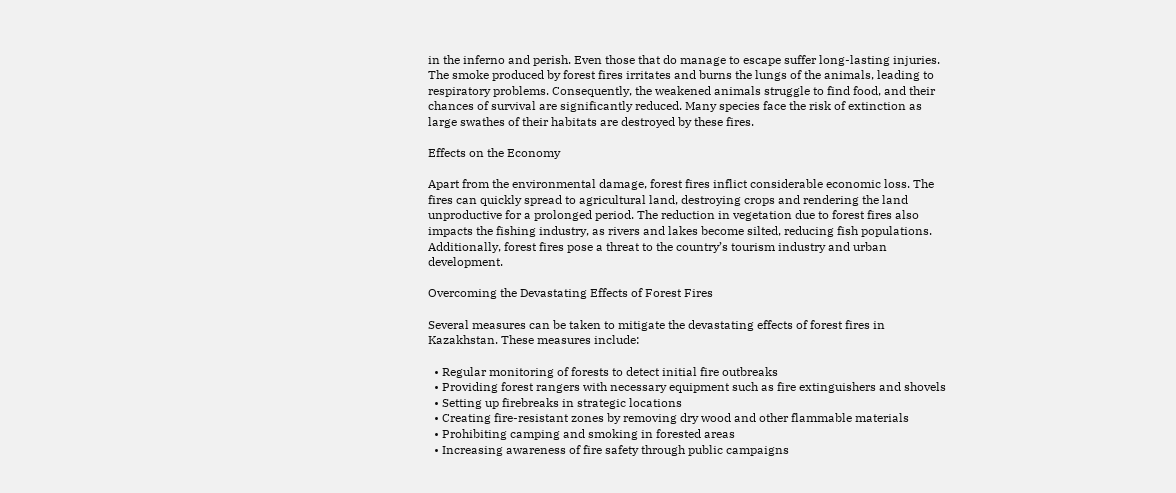in the inferno and perish. Even those that do manage to escape suffer long-lasting injuries. The smoke produced by forest fires irritates and burns the lungs of the animals, leading to respiratory problems. Consequently, the weakened animals struggle to find food, and their chances of survival are significantly reduced. Many species face the risk of extinction as large swathes of their habitats are destroyed by these fires.

Effects on the Economy

Apart from the environmental damage, forest fires inflict considerable economic loss. The fires can quickly spread to agricultural land, destroying crops and rendering the land unproductive for a prolonged period. The reduction in vegetation due to forest fires also impacts the fishing industry, as rivers and lakes become silted, reducing fish populations. Additionally, forest fires pose a threat to the country’s tourism industry and urban development.

Overcoming the Devastating Effects of Forest Fires

Several measures can be taken to mitigate the devastating effects of forest fires in Kazakhstan. These measures include:

  • Regular monitoring of forests to detect initial fire outbreaks
  • Providing forest rangers with necessary equipment such as fire extinguishers and shovels
  • Setting up firebreaks in strategic locations
  • Creating fire-resistant zones by removing dry wood and other flammable materials
  • Prohibiting camping and smoking in forested areas
  • Increasing awareness of fire safety through public campaigns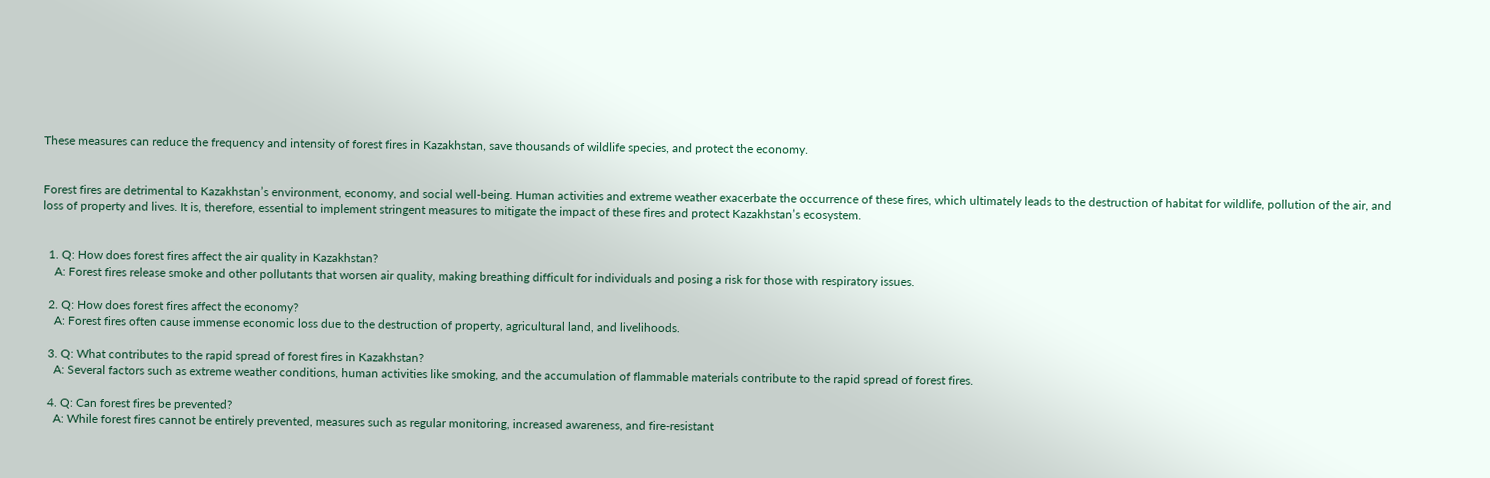These measures can reduce the frequency and intensity of forest fires in Kazakhstan, save thousands of wildlife species, and protect the economy.


Forest fires are detrimental to Kazakhstan’s environment, economy, and social well-being. Human activities and extreme weather exacerbate the occurrence of these fires, which ultimately leads to the destruction of habitat for wildlife, pollution of the air, and loss of property and lives. It is, therefore, essential to implement stringent measures to mitigate the impact of these fires and protect Kazakhstan’s ecosystem.


  1. Q: How does forest fires affect the air quality in Kazakhstan?
    A: Forest fires release smoke and other pollutants that worsen air quality, making breathing difficult for individuals and posing a risk for those with respiratory issues.

  2. Q: How does forest fires affect the economy?
    A: Forest fires often cause immense economic loss due to the destruction of property, agricultural land, and livelihoods.

  3. Q: What contributes to the rapid spread of forest fires in Kazakhstan?
    A: Several factors such as extreme weather conditions, human activities like smoking, and the accumulation of flammable materials contribute to the rapid spread of forest fires.

  4. Q: Can forest fires be prevented?
    A: While forest fires cannot be entirely prevented, measures such as regular monitoring, increased awareness, and fire-resistant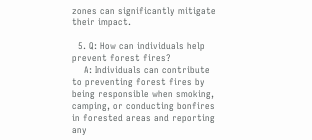zones can significantly mitigate their impact.

  5. Q: How can individuals help prevent forest fires?
    A: Individuals can contribute to preventing forest fires by being responsible when smoking, camping, or conducting bonfires in forested areas and reporting any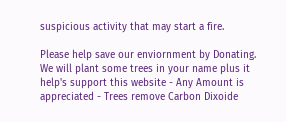suspicious activity that may start a fire.

Please help save our enviornment by Donating.
We will plant some trees in your name plus it
help's support this website - Any Amount is
appreciated - Trees remove Carbon Dixoide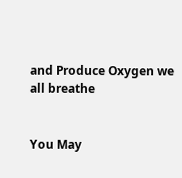and Produce Oxygen we all breathe


You May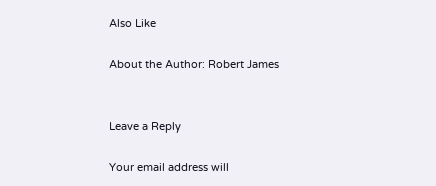Also Like

About the Author: Robert James


Leave a Reply

Your email address will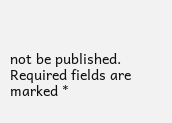not be published. Required fields are marked *